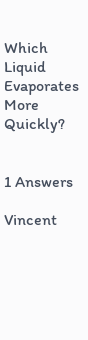Which Liquid Evaporates More Quickly?


1 Answers

Vincent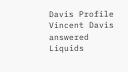Davis Profile
Vincent Davis answered
Liquids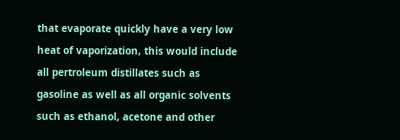that evaporate quickly have a very low heat of vaporization, this would include all pertroleum distillates such as gasoline as well as all organic solvents such as ethanol, acetone and other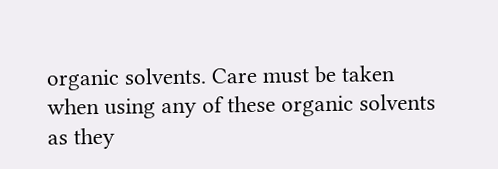organic solvents. Care must be taken when using any of these organic solvents as they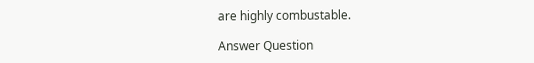are highly combustable.

Answer Question